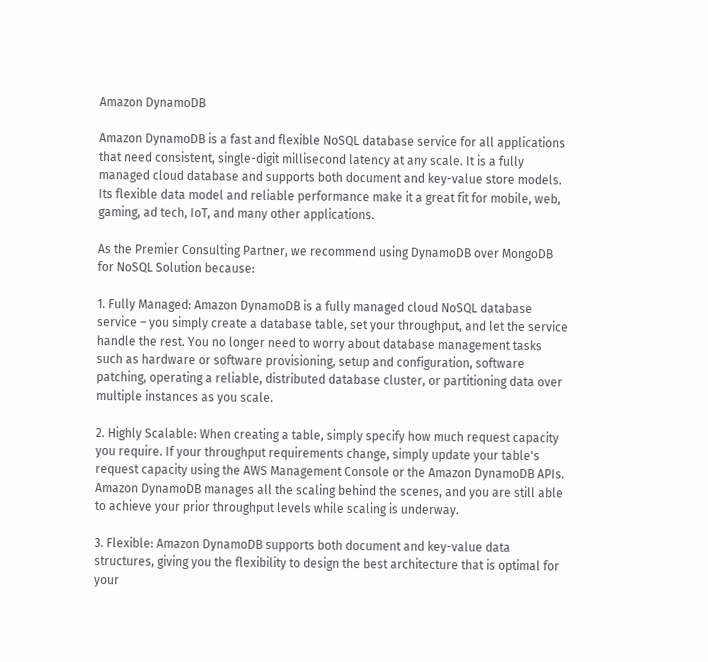Amazon DynamoDB

Amazon DynamoDB is a fast and flexible NoSQL database service for all applications that need consistent, single-digit millisecond latency at any scale. It is a fully managed cloud database and supports both document and key-value store models. Its flexible data model and reliable performance make it a great fit for mobile, web, gaming, ad tech, IoT, and many other applications.

As the Premier Consulting Partner, we recommend using DynamoDB over MongoDB for NoSQL Solution because:

1. Fully Managed: Amazon DynamoDB is a fully managed cloud NoSQL database service – you simply create a database table, set your throughput, and let the service handle the rest. You no longer need to worry about database management tasks such as hardware or software provisioning, setup and configuration, software patching, operating a reliable, distributed database cluster, or partitioning data over multiple instances as you scale.

2. Highly Scalable: When creating a table, simply specify how much request capacity you require. If your throughput requirements change, simply update your table's request capacity using the AWS Management Console or the Amazon DynamoDB APIs. Amazon DynamoDB manages all the scaling behind the scenes, and you are still able to achieve your prior throughput levels while scaling is underway.

3. Flexible: Amazon DynamoDB supports both document and key-value data structures, giving you the flexibility to design the best architecture that is optimal for your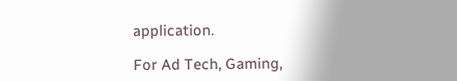application.

For Ad Tech, Gaming,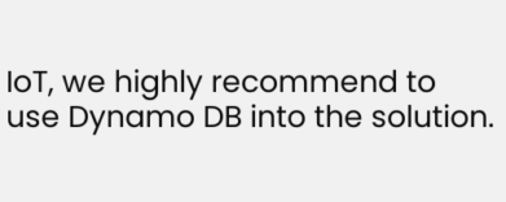IoT, we highly recommend to use Dynamo DB into the solution.